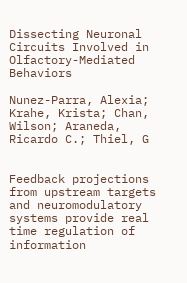Dissecting Neuronal Circuits Involved in Olfactory-Mediated Behaviors

Nunez-Parra, Alexia; Krahe, Krista; Chan, Wilson; Araneda, Ricardo C.; Thiel, G


Feedback projections from upstream targets and neuromodulatory systems provide real time regulation of information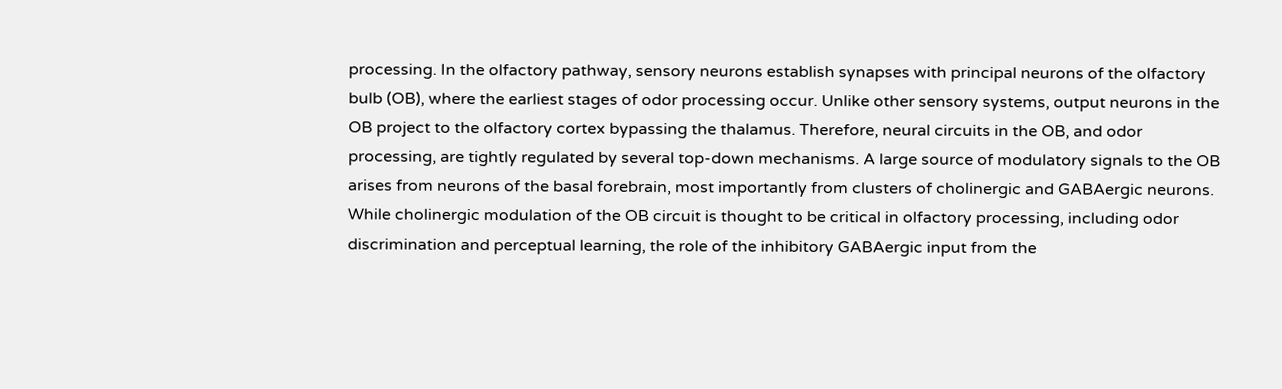processing. In the olfactory pathway, sensory neurons establish synapses with principal neurons of the olfactory bulb (OB), where the earliest stages of odor processing occur. Unlike other sensory systems, output neurons in the OB project to the olfactory cortex bypassing the thalamus. Therefore, neural circuits in the OB, and odor processing, are tightly regulated by several top-down mechanisms. A large source of modulatory signals to the OB arises from neurons of the basal forebrain, most importantly from clusters of cholinergic and GABAergic neurons. While cholinergic modulation of the OB circuit is thought to be critical in olfactory processing, including odor discrimination and perceptual learning, the role of the inhibitory GABAergic input from the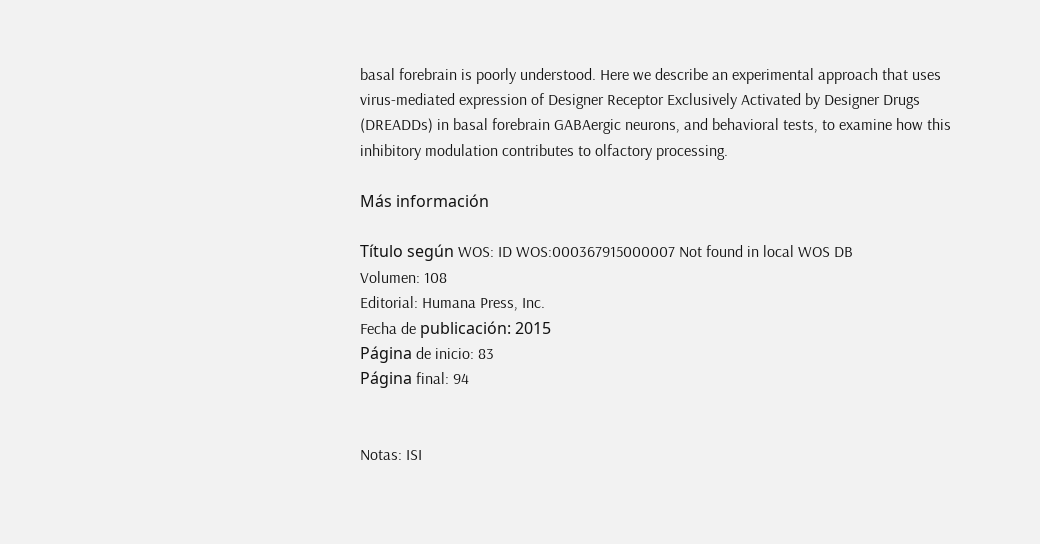basal forebrain is poorly understood. Here we describe an experimental approach that uses virus-mediated expression of Designer Receptor Exclusively Activated by Designer Drugs (DREADDs) in basal forebrain GABAergic neurons, and behavioral tests, to examine how this inhibitory modulation contributes to olfactory processing.

Más información

Título según WOS: ID WOS:000367915000007 Not found in local WOS DB
Volumen: 108
Editorial: Humana Press, Inc.
Fecha de publicación: 2015
Página de inicio: 83
Página final: 94


Notas: ISI